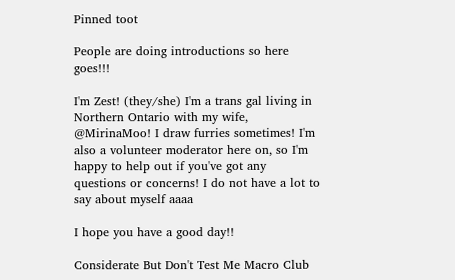Pinned toot

People are doing introductions so here goes!!!

I'm Zest! (they/she) I'm a trans gal living in Northern Ontario with my wife, @MirinaMoo! I draw furries sometimes! I'm also a volunteer moderator here on, so I'm happy to help out if you've got any questions or concerns! I do not have a lot to say about myself aaaa

I hope you have a good day!!

Considerate But Don't Test Me Macro Club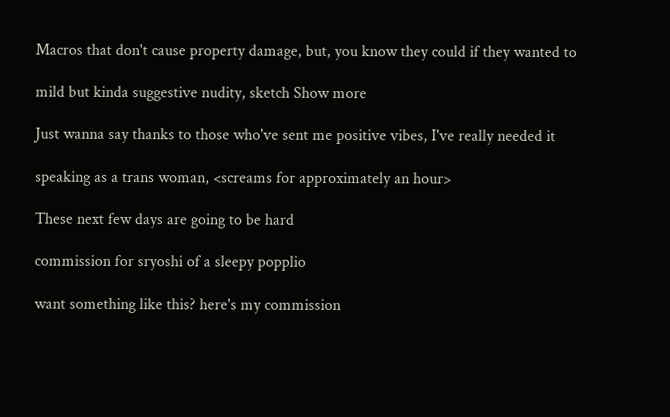Macros that don't cause property damage, but, you know they could if they wanted to

mild but kinda suggestive nudity, sketch Show more

Just wanna say thanks to those who've sent me positive vibes, I've really needed it

speaking as a trans woman, <screams for approximately an hour>

These next few days are going to be hard

commission for sryoshi of a sleepy popplio

want something like this? here's my commission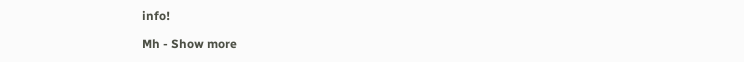info!

Mh - Show more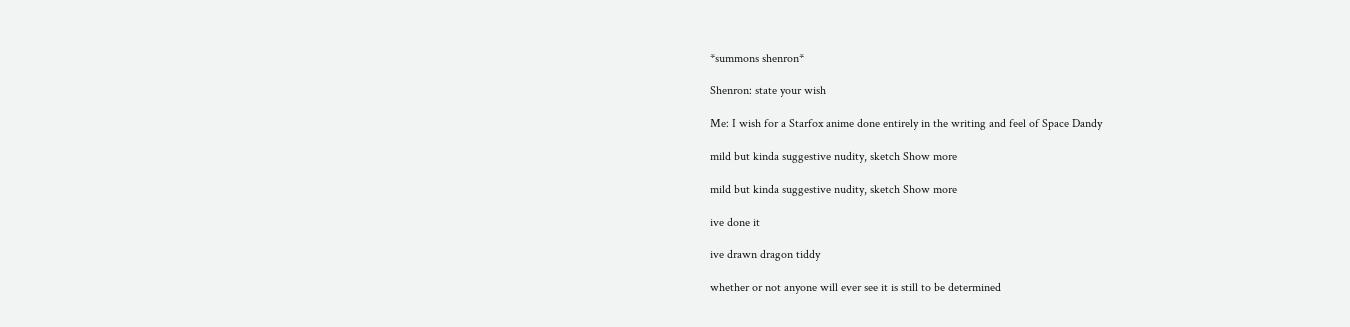*summons shenron*

Shenron: state your wish

Me: I wish for a Starfox anime done entirely in the writing and feel of Space Dandy

mild but kinda suggestive nudity, sketch Show more

mild but kinda suggestive nudity, sketch Show more

ive done it

ive drawn dragon tiddy

whether or not anyone will ever see it is still to be determined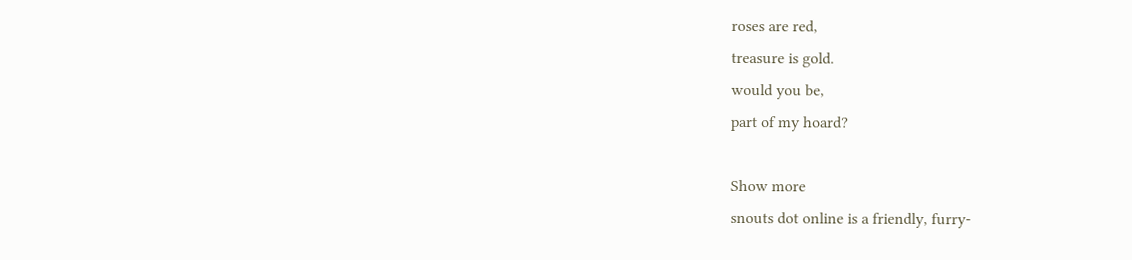roses are red,
treasure is gold.
would you be,
part of my hoard?

Show more
snouts dot online is a friendly, furry-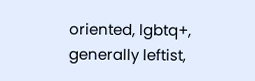oriented, lgbtq+, generally leftist,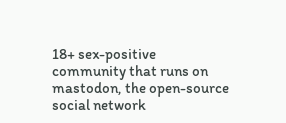18+ sex-positive community that runs on mastodon, the open-source social network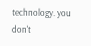technology. you don't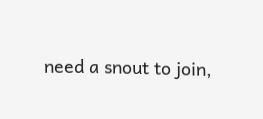need a snout to join,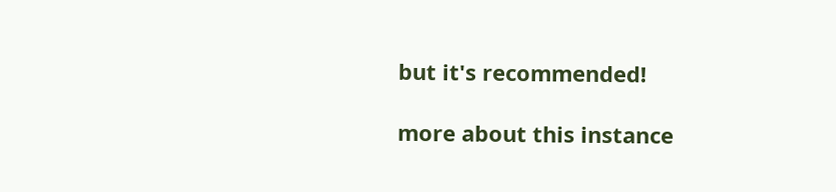but it's recommended!

more about this instance